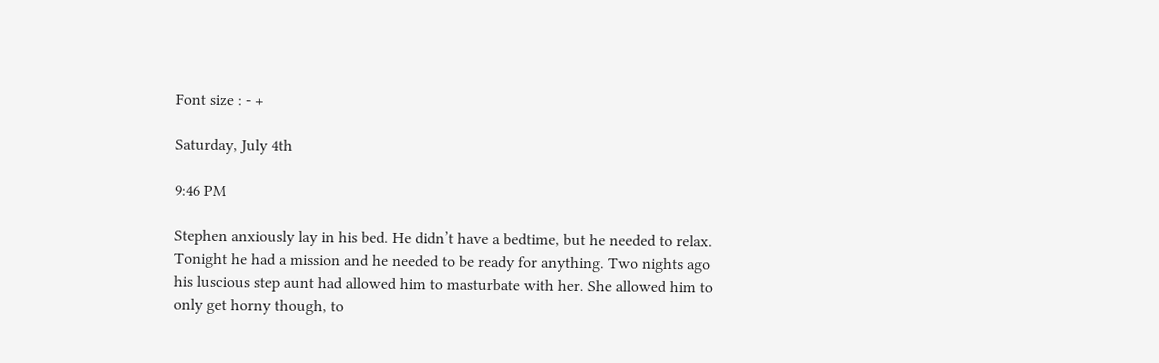Font size : - +

Saturday, July 4th

9:46 PM

Stephen anxiously lay in his bed. He didn’t have a bedtime, but he needed to relax. Tonight he had a mission and he needed to be ready for anything. Two nights ago his luscious step aunt had allowed him to masturbate with her. She allowed him to only get horny though, to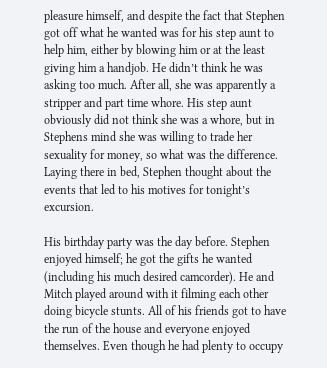pleasure himself, and despite the fact that Stephen got off what he wanted was for his step aunt to help him, either by blowing him or at the least giving him a handjob. He didn’t think he was asking too much. After all, she was apparently a stripper and part time whore. His step aunt obviously did not think she was a whore, but in Stephens mind she was willing to trade her sexuality for money, so what was the difference. Laying there in bed, Stephen thought about the events that led to his motives for tonight’s excursion.

His birthday party was the day before. Stephen enjoyed himself; he got the gifts he wanted (including his much desired camcorder). He and Mitch played around with it filming each other doing bicycle stunts. All of his friends got to have the run of the house and everyone enjoyed themselves. Even though he had plenty to occupy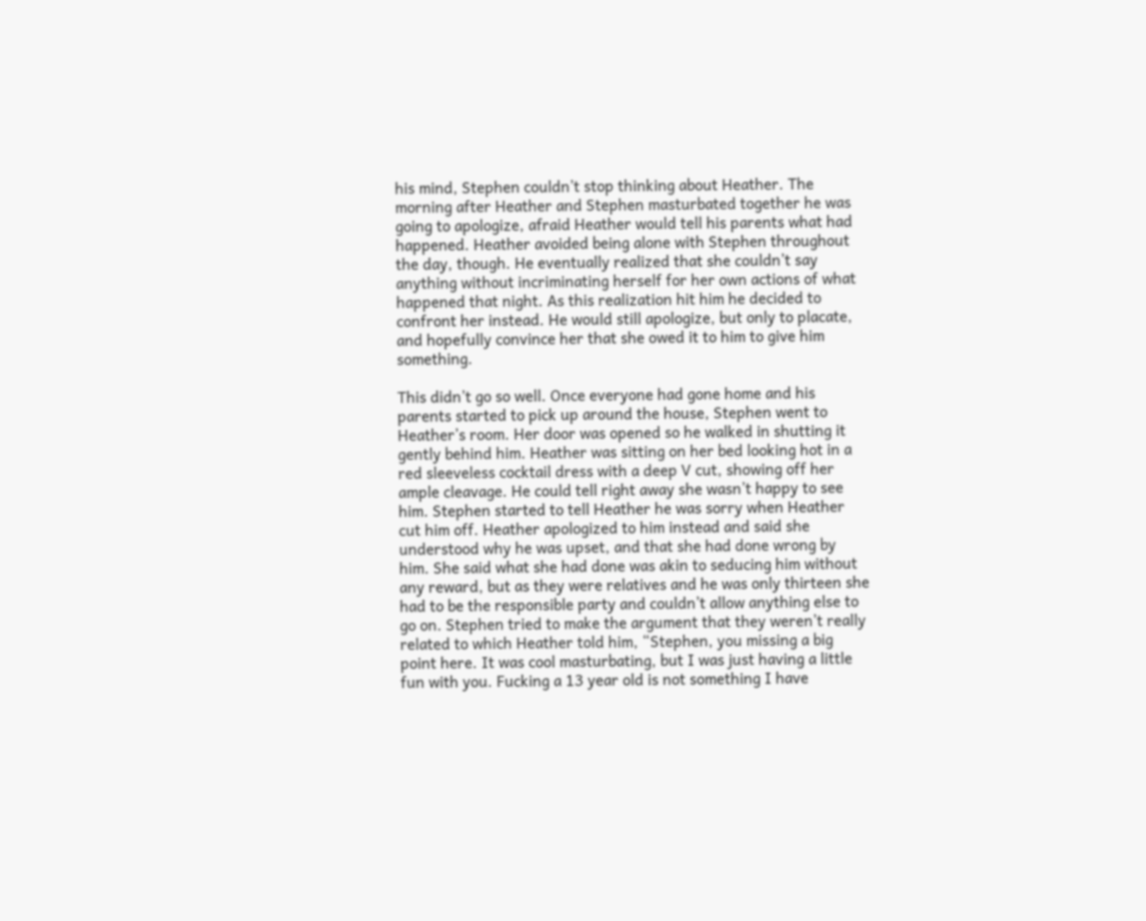his mind, Stephen couldn’t stop thinking about Heather. The morning after Heather and Stephen masturbated together he was going to apologize, afraid Heather would tell his parents what had happened. Heather avoided being alone with Stephen throughout the day, though. He eventually realized that she couldn’t say anything without incriminating herself for her own actions of what happened that night. As this realization hit him he decided to confront her instead. He would still apologize, but only to placate, and hopefully convince her that she owed it to him to give him something.

This didn’t go so well. Once everyone had gone home and his parents started to pick up around the house, Stephen went to Heather’s room. Her door was opened so he walked in shutting it gently behind him. Heather was sitting on her bed looking hot in a red sleeveless cocktail dress with a deep V cut, showing off her ample cleavage. He could tell right away she wasn’t happy to see him. Stephen started to tell Heather he was sorry when Heather cut him off. Heather apologized to him instead and said she understood why he was upset, and that she had done wrong by him. She said what she had done was akin to seducing him without any reward, but as they were relatives and he was only thirteen she had to be the responsible party and couldn’t allow anything else to go on. Stephen tried to make the argument that they weren’t really related to which Heather told him, “Stephen, you missing a big point here. It was cool masturbating, but I was just having a little fun with you. Fucking a 13 year old is not something I have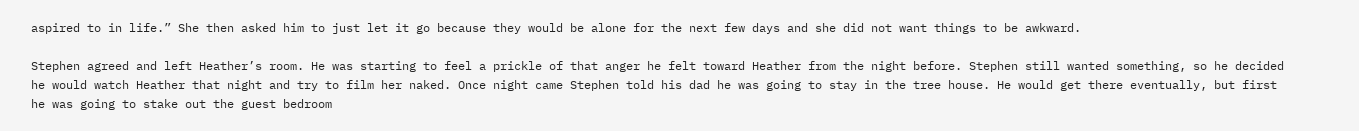aspired to in life.” She then asked him to just let it go because they would be alone for the next few days and she did not want things to be awkward.

Stephen agreed and left Heather’s room. He was starting to feel a prickle of that anger he felt toward Heather from the night before. Stephen still wanted something, so he decided he would watch Heather that night and try to film her naked. Once night came Stephen told his dad he was going to stay in the tree house. He would get there eventually, but first he was going to stake out the guest bedroom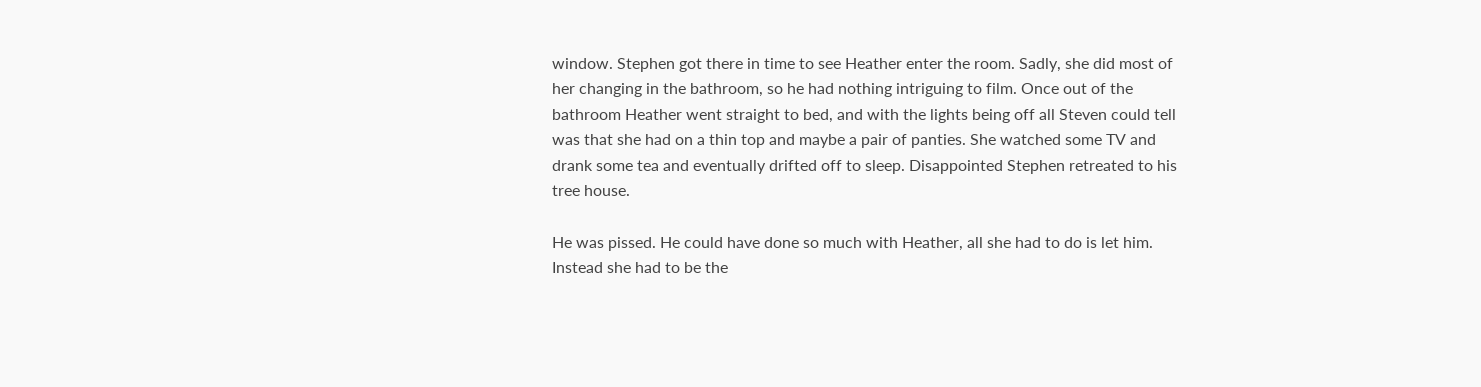window. Stephen got there in time to see Heather enter the room. Sadly, she did most of her changing in the bathroom, so he had nothing intriguing to film. Once out of the bathroom Heather went straight to bed, and with the lights being off all Steven could tell was that she had on a thin top and maybe a pair of panties. She watched some TV and drank some tea and eventually drifted off to sleep. Disappointed Stephen retreated to his tree house.

He was pissed. He could have done so much with Heather, all she had to do is let him. Instead she had to be the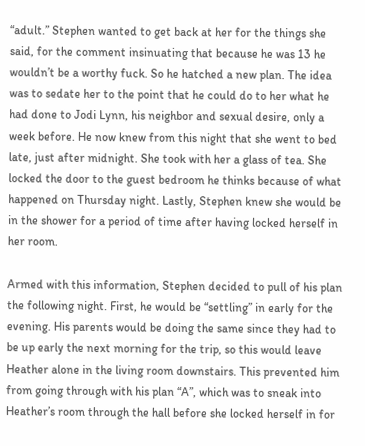“adult.” Stephen wanted to get back at her for the things she said, for the comment insinuating that because he was 13 he wouldn’t be a worthy fuck. So he hatched a new plan. The idea was to sedate her to the point that he could do to her what he had done to Jodi Lynn, his neighbor and sexual desire, only a week before. He now knew from this night that she went to bed late, just after midnight. She took with her a glass of tea. She locked the door to the guest bedroom he thinks because of what happened on Thursday night. Lastly, Stephen knew she would be in the shower for a period of time after having locked herself in her room.

Armed with this information, Stephen decided to pull of his plan the following night. First, he would be “settling” in early for the evening. His parents would be doing the same since they had to be up early the next morning for the trip, so this would leave Heather alone in the living room downstairs. This prevented him from going through with his plan “A”, which was to sneak into Heather’s room through the hall before she locked herself in for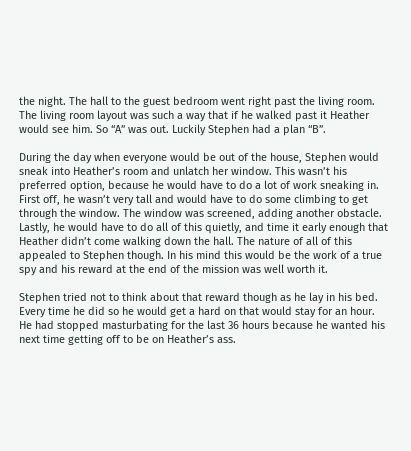the night. The hall to the guest bedroom went right past the living room. The living room layout was such a way that if he walked past it Heather would see him. So “A” was out. Luckily Stephen had a plan “B”.

During the day when everyone would be out of the house, Stephen would sneak into Heather’s room and unlatch her window. This wasn’t his preferred option, because he would have to do a lot of work sneaking in. First off, he wasn’t very tall and would have to do some climbing to get through the window. The window was screened, adding another obstacle. Lastly, he would have to do all of this quietly, and time it early enough that Heather didn’t come walking down the hall. The nature of all of this appealed to Stephen though. In his mind this would be the work of a true spy and his reward at the end of the mission was well worth it.

Stephen tried not to think about that reward though as he lay in his bed. Every time he did so he would get a hard on that would stay for an hour. He had stopped masturbating for the last 36 hours because he wanted his next time getting off to be on Heather’s ass.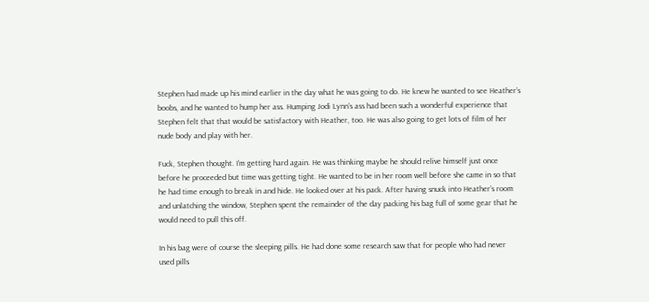Stephen had made up his mind earlier in the day what he was going to do. He knew he wanted to see Heather’s boobs, and he wanted to hump her ass. Humping Jodi Lynn’s ass had been such a wonderful experience that Stephen felt that that would be satisfactory with Heather, too. He was also going to get lots of film of her nude body and play with her.

Fuck, Stephen thought. I’m getting hard again. He was thinking maybe he should relive himself just once before he proceeded but time was getting tight. He wanted to be in her room well before she came in so that he had time enough to break in and hide. He looked over at his pack. After having snuck into Heather’s room and unlatching the window, Stephen spent the remainder of the day packing his bag full of some gear that he would need to pull this off.

In his bag were of course the sleeping pills. He had done some research saw that for people who had never used pills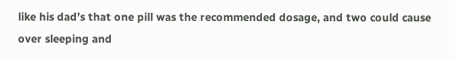like his dad’s that one pill was the recommended dosage, and two could cause over sleeping and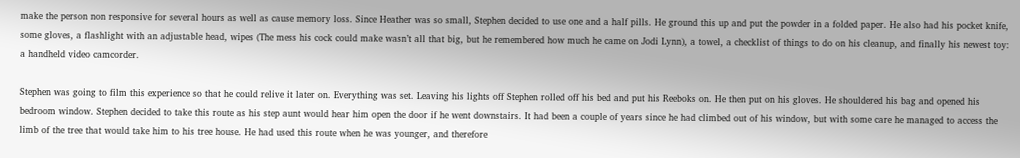make the person non responsive for several hours as well as cause memory loss. Since Heather was so small, Stephen decided to use one and a half pills. He ground this up and put the powder in a folded paper. He also had his pocket knife, some gloves, a flashlight with an adjustable head, wipes (The mess his cock could make wasn’t all that big, but he remembered how much he came on Jodi Lynn), a towel, a checklist of things to do on his cleanup, and finally his newest toy: a handheld video camcorder.

Stephen was going to film this experience so that he could relive it later on. Everything was set. Leaving his lights off Stephen rolled off his bed and put his Reeboks on. He then put on his gloves. He shouldered his bag and opened his bedroom window. Stephen decided to take this route as his step aunt would hear him open the door if he went downstairs. It had been a couple of years since he had climbed out of his window, but with some care he managed to access the limb of the tree that would take him to his tree house. He had used this route when he was younger, and therefore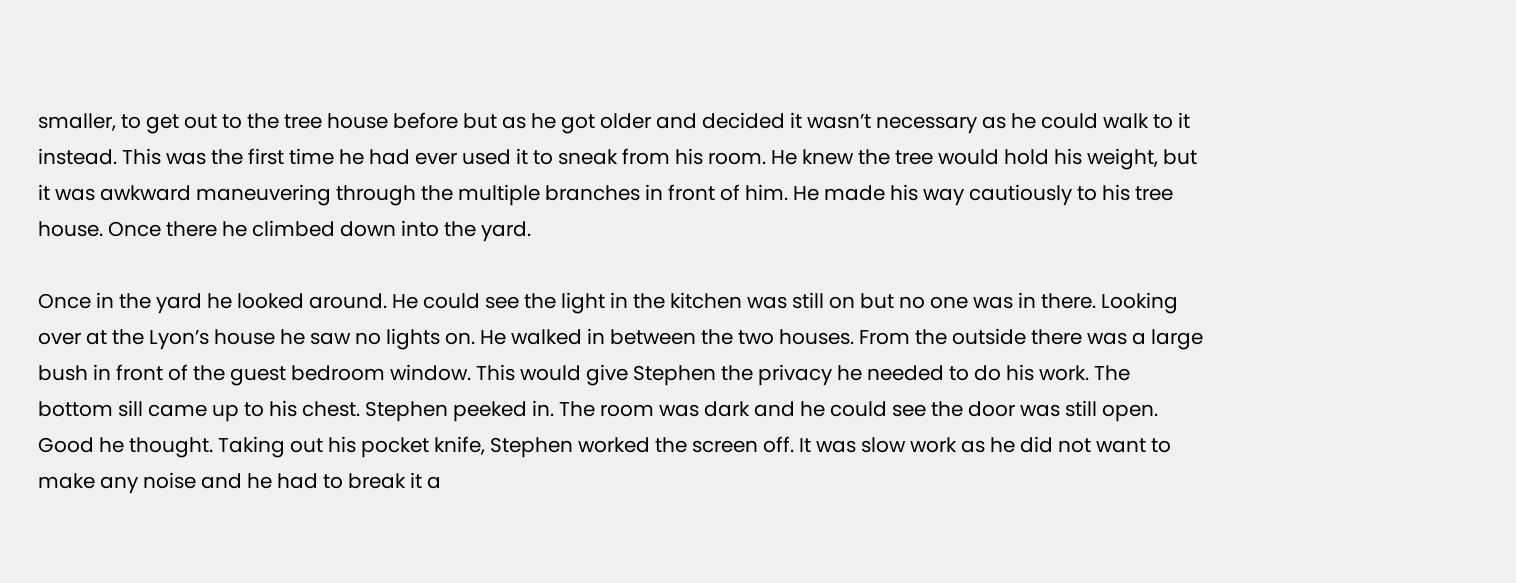smaller, to get out to the tree house before but as he got older and decided it wasn’t necessary as he could walk to it instead. This was the first time he had ever used it to sneak from his room. He knew the tree would hold his weight, but it was awkward maneuvering through the multiple branches in front of him. He made his way cautiously to his tree house. Once there he climbed down into the yard.

Once in the yard he looked around. He could see the light in the kitchen was still on but no one was in there. Looking over at the Lyon’s house he saw no lights on. He walked in between the two houses. From the outside there was a large bush in front of the guest bedroom window. This would give Stephen the privacy he needed to do his work. The bottom sill came up to his chest. Stephen peeked in. The room was dark and he could see the door was still open. Good he thought. Taking out his pocket knife, Stephen worked the screen off. It was slow work as he did not want to make any noise and he had to break it a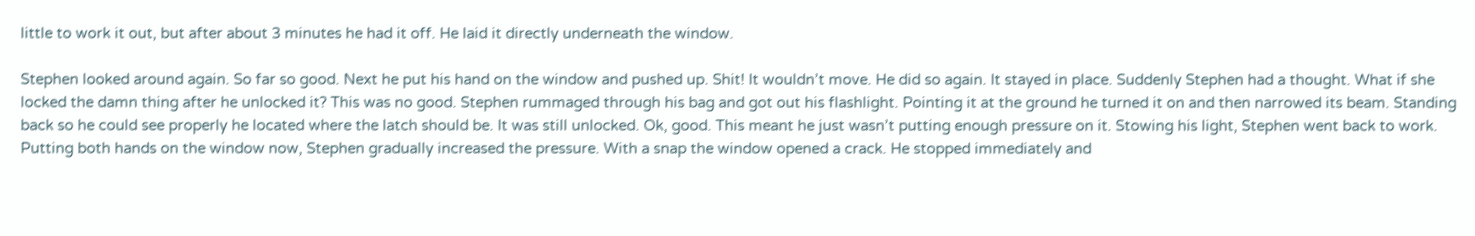little to work it out, but after about 3 minutes he had it off. He laid it directly underneath the window.

Stephen looked around again. So far so good. Next he put his hand on the window and pushed up. Shit! It wouldn’t move. He did so again. It stayed in place. Suddenly Stephen had a thought. What if she locked the damn thing after he unlocked it? This was no good. Stephen rummaged through his bag and got out his flashlight. Pointing it at the ground he turned it on and then narrowed its beam. Standing back so he could see properly he located where the latch should be. It was still unlocked. Ok, good. This meant he just wasn’t putting enough pressure on it. Stowing his light, Stephen went back to work. Putting both hands on the window now, Stephen gradually increased the pressure. With a snap the window opened a crack. He stopped immediately and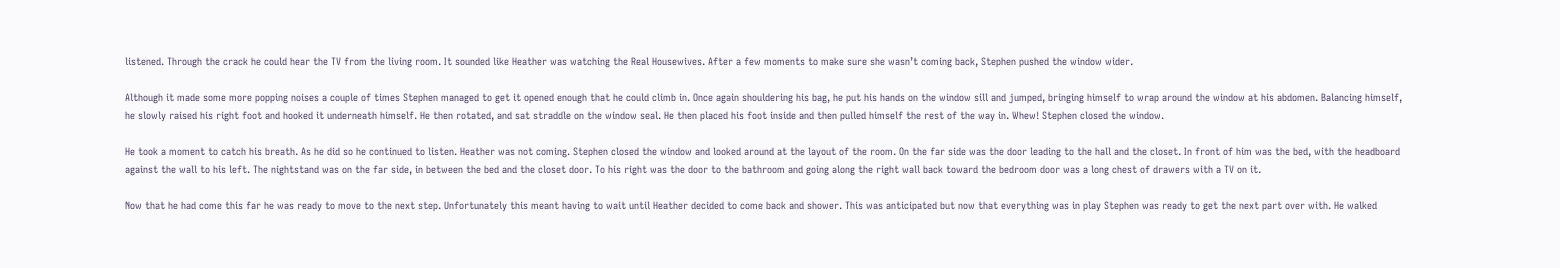listened. Through the crack he could hear the TV from the living room. It sounded like Heather was watching the Real Housewives. After a few moments to make sure she wasn’t coming back, Stephen pushed the window wider.

Although it made some more popping noises a couple of times Stephen managed to get it opened enough that he could climb in. Once again shouldering his bag, he put his hands on the window sill and jumped, bringing himself to wrap around the window at his abdomen. Balancing himself, he slowly raised his right foot and hooked it underneath himself. He then rotated, and sat straddle on the window seal. He then placed his foot inside and then pulled himself the rest of the way in. Whew! Stephen closed the window.

He took a moment to catch his breath. As he did so he continued to listen. Heather was not coming. Stephen closed the window and looked around at the layout of the room. On the far side was the door leading to the hall and the closet. In front of him was the bed, with the headboard against the wall to his left. The nightstand was on the far side, in between the bed and the closet door. To his right was the door to the bathroom and going along the right wall back toward the bedroom door was a long chest of drawers with a TV on it.

Now that he had come this far he was ready to move to the next step. Unfortunately this meant having to wait until Heather decided to come back and shower. This was anticipated but now that everything was in play Stephen was ready to get the next part over with. He walked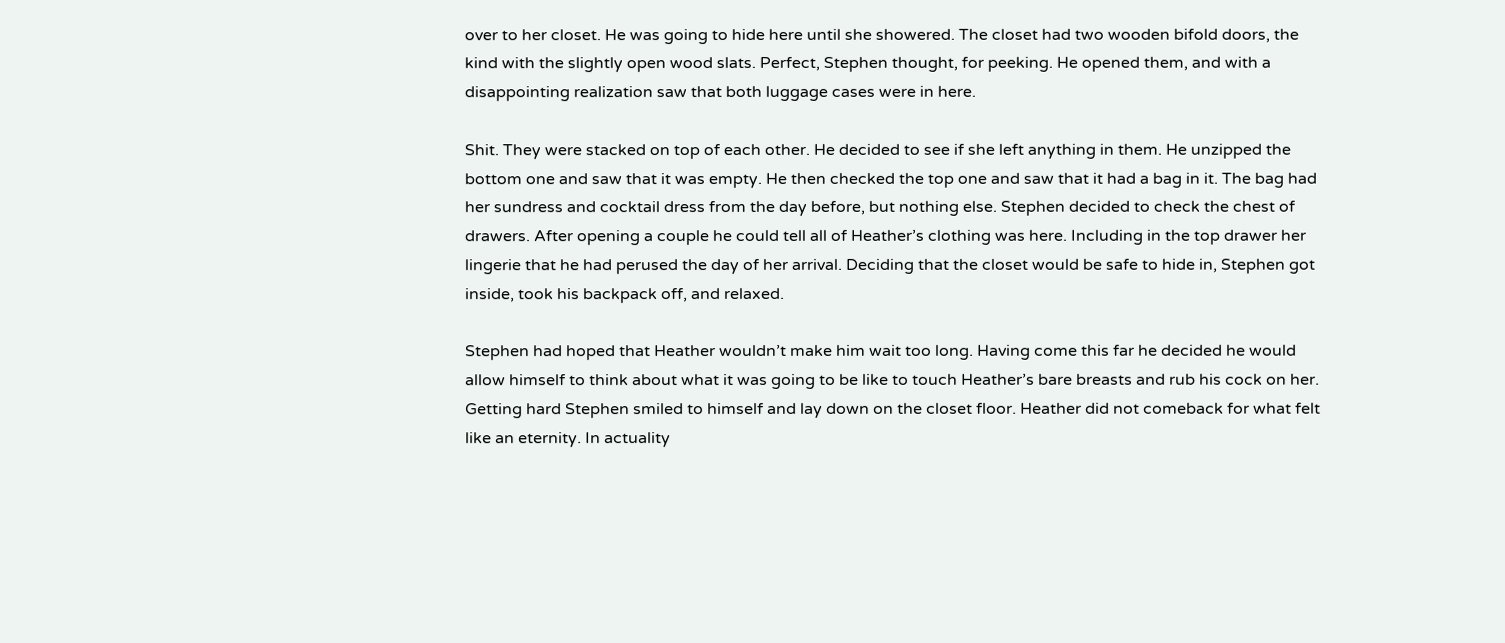over to her closet. He was going to hide here until she showered. The closet had two wooden bifold doors, the kind with the slightly open wood slats. Perfect, Stephen thought, for peeking. He opened them, and with a disappointing realization saw that both luggage cases were in here.

Shit. They were stacked on top of each other. He decided to see if she left anything in them. He unzipped the bottom one and saw that it was empty. He then checked the top one and saw that it had a bag in it. The bag had her sundress and cocktail dress from the day before, but nothing else. Stephen decided to check the chest of drawers. After opening a couple he could tell all of Heather’s clothing was here. Including in the top drawer her lingerie that he had perused the day of her arrival. Deciding that the closet would be safe to hide in, Stephen got inside, took his backpack off, and relaxed.

Stephen had hoped that Heather wouldn’t make him wait too long. Having come this far he decided he would allow himself to think about what it was going to be like to touch Heather’s bare breasts and rub his cock on her. Getting hard Stephen smiled to himself and lay down on the closet floor. Heather did not comeback for what felt like an eternity. In actuality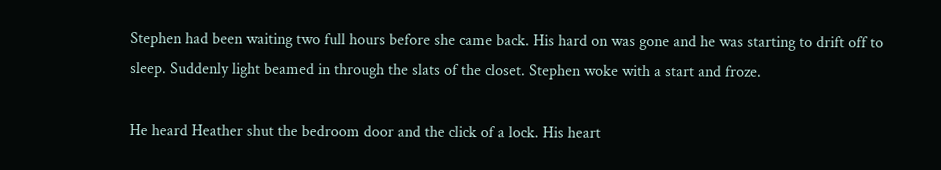Stephen had been waiting two full hours before she came back. His hard on was gone and he was starting to drift off to sleep. Suddenly light beamed in through the slats of the closet. Stephen woke with a start and froze.

He heard Heather shut the bedroom door and the click of a lock. His heart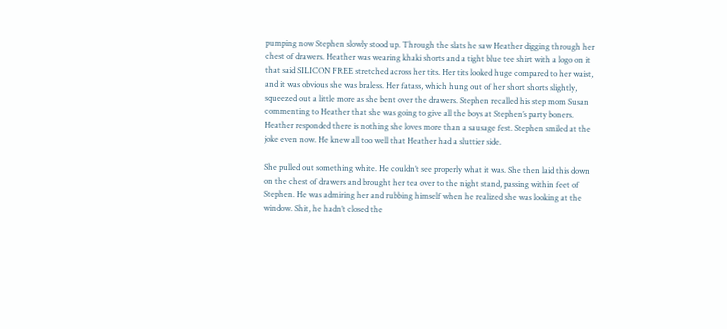pumping now Stephen slowly stood up. Through the slats he saw Heather digging through her chest of drawers. Heather was wearing khaki shorts and a tight blue tee shirt with a logo on it that said SILICON FREE stretched across her tits. Her tits looked huge compared to her waist, and it was obvious she was braless. Her fatass, which hung out of her short shorts slightly, squeezed out a little more as she bent over the drawers. Stephen recalled his step mom Susan commenting to Heather that she was going to give all the boys at Stephen’s party boners. Heather responded there is nothing she loves more than a sausage fest. Stephen smiled at the joke even now. He knew all too well that Heather had a sluttier side.

She pulled out something white. He couldn’t see properly what it was. She then laid this down on the chest of drawers and brought her tea over to the night stand, passing within feet of Stephen. He was admiring her and rubbing himself when he realized she was looking at the window. Shit, he hadn’t closed the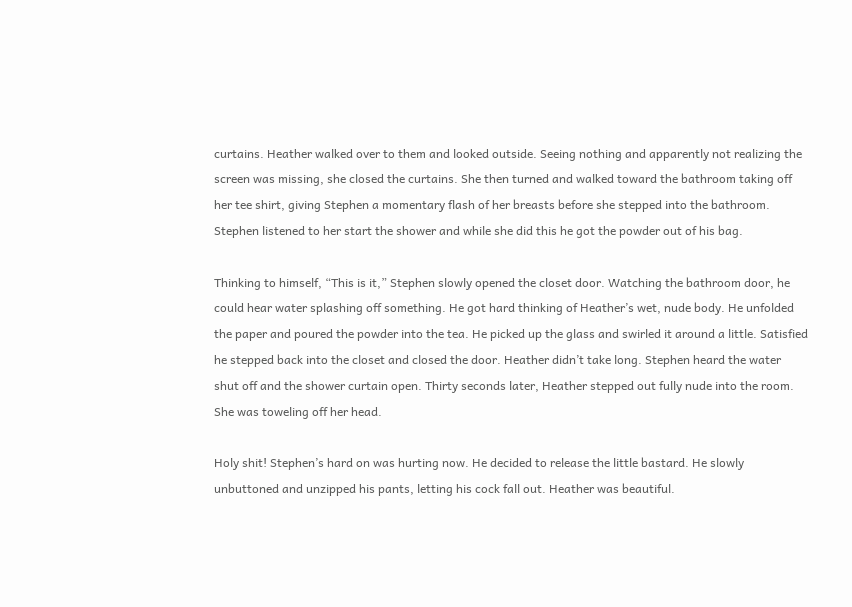curtains. Heather walked over to them and looked outside. Seeing nothing and apparently not realizing the screen was missing, she closed the curtains. She then turned and walked toward the bathroom taking off her tee shirt, giving Stephen a momentary flash of her breasts before she stepped into the bathroom. Stephen listened to her start the shower and while she did this he got the powder out of his bag.

Thinking to himself, “This is it,” Stephen slowly opened the closet door. Watching the bathroom door, he could hear water splashing off something. He got hard thinking of Heather’s wet, nude body. He unfolded the paper and poured the powder into the tea. He picked up the glass and swirled it around a little. Satisfied he stepped back into the closet and closed the door. Heather didn’t take long. Stephen heard the water shut off and the shower curtain open. Thirty seconds later, Heather stepped out fully nude into the room. She was toweling off her head.

Holy shit! Stephen’s hard on was hurting now. He decided to release the little bastard. He slowly unbuttoned and unzipped his pants, letting his cock fall out. Heather was beautiful.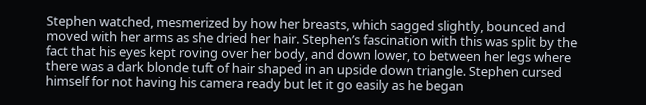Stephen watched, mesmerized by how her breasts, which sagged slightly, bounced and moved with her arms as she dried her hair. Stephen’s fascination with this was split by the fact that his eyes kept roving over her body, and down lower, to between her legs where there was a dark blonde tuft of hair shaped in an upside down triangle. Stephen cursed himself for not having his camera ready but let it go easily as he began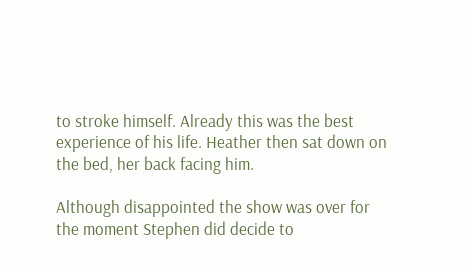to stroke himself. Already this was the best experience of his life. Heather then sat down on the bed, her back facing him.

Although disappointed the show was over for the moment Stephen did decide to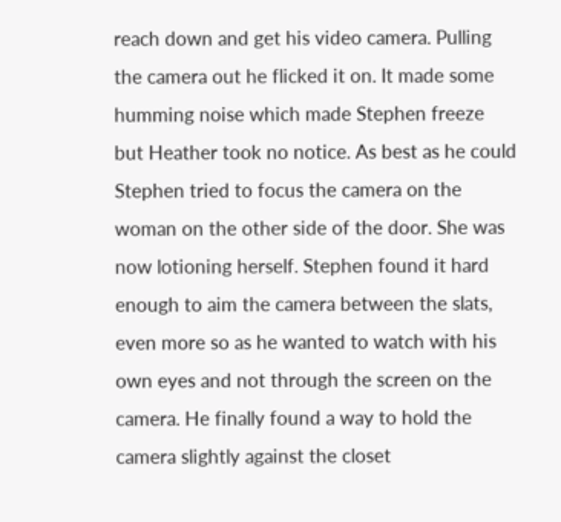reach down and get his video camera. Pulling the camera out he flicked it on. It made some humming noise which made Stephen freeze but Heather took no notice. As best as he could Stephen tried to focus the camera on the woman on the other side of the door. She was now lotioning herself. Stephen found it hard enough to aim the camera between the slats, even more so as he wanted to watch with his own eyes and not through the screen on the camera. He finally found a way to hold the camera slightly against the closet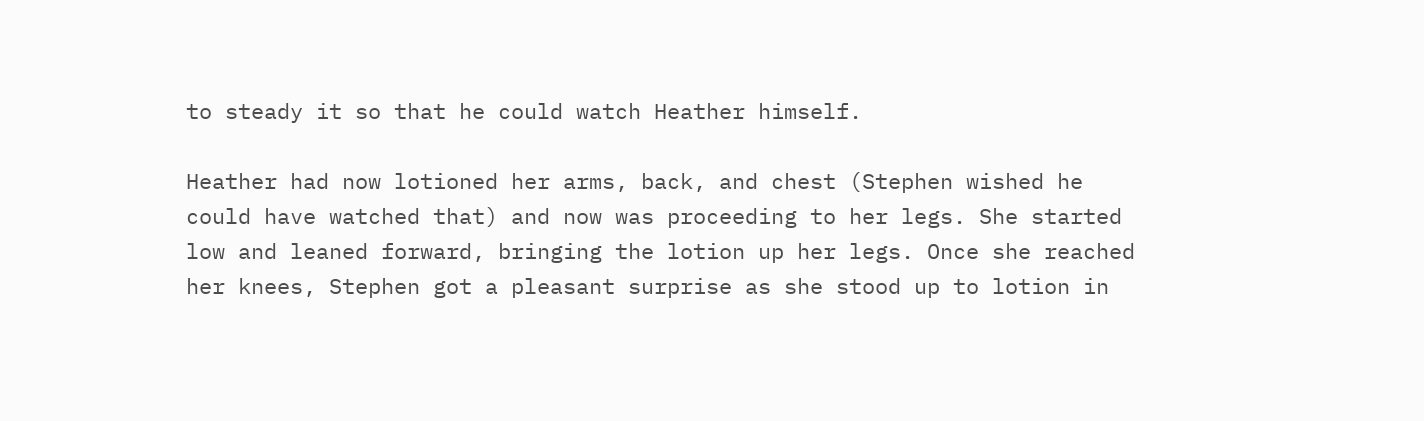to steady it so that he could watch Heather himself.

Heather had now lotioned her arms, back, and chest (Stephen wished he could have watched that) and now was proceeding to her legs. She started low and leaned forward, bringing the lotion up her legs. Once she reached her knees, Stephen got a pleasant surprise as she stood up to lotion in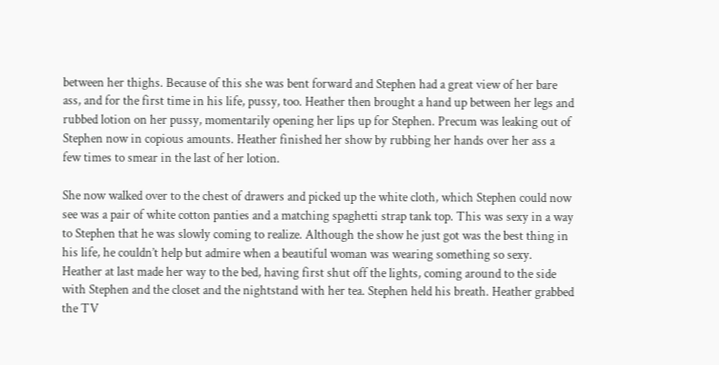between her thighs. Because of this she was bent forward and Stephen had a great view of her bare ass, and for the first time in his life, pussy, too. Heather then brought a hand up between her legs and rubbed lotion on her pussy, momentarily opening her lips up for Stephen. Precum was leaking out of Stephen now in copious amounts. Heather finished her show by rubbing her hands over her ass a few times to smear in the last of her lotion.

She now walked over to the chest of drawers and picked up the white cloth, which Stephen could now see was a pair of white cotton panties and a matching spaghetti strap tank top. This was sexy in a way to Stephen that he was slowly coming to realize. Although the show he just got was the best thing in his life, he couldn’t help but admire when a beautiful woman was wearing something so sexy. Heather at last made her way to the bed, having first shut off the lights, coming around to the side with Stephen and the closet and the nightstand with her tea. Stephen held his breath. Heather grabbed the TV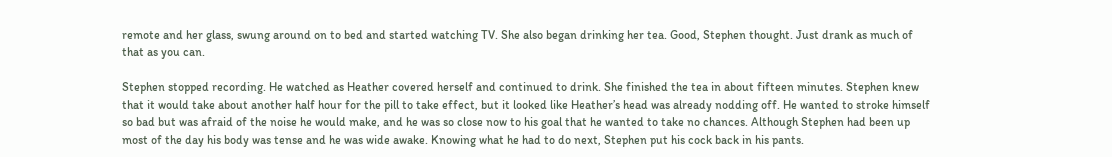remote and her glass, swung around on to bed and started watching TV. She also began drinking her tea. Good, Stephen thought. Just drank as much of that as you can.

Stephen stopped recording. He watched as Heather covered herself and continued to drink. She finished the tea in about fifteen minutes. Stephen knew that it would take about another half hour for the pill to take effect, but it looked like Heather’s head was already nodding off. He wanted to stroke himself so bad but was afraid of the noise he would make, and he was so close now to his goal that he wanted to take no chances. Although Stephen had been up most of the day his body was tense and he was wide awake. Knowing what he had to do next, Stephen put his cock back in his pants.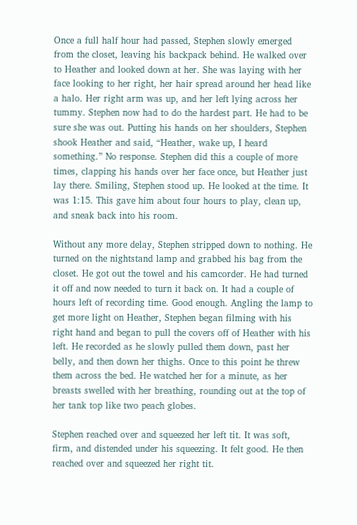Once a full half hour had passed, Stephen slowly emerged from the closet, leaving his backpack behind. He walked over to Heather and looked down at her. She was laying with her face looking to her right, her hair spread around her head like a halo. Her right arm was up, and her left lying across her tummy. Stephen now had to do the hardest part. He had to be sure she was out. Putting his hands on her shoulders, Stephen shook Heather and said, “Heather, wake up, I heard something.” No response. Stephen did this a couple of more times, clapping his hands over her face once, but Heather just lay there. Smiling, Stephen stood up. He looked at the time. It was 1:15. This gave him about four hours to play, clean up, and sneak back into his room.

Without any more delay, Stephen stripped down to nothing. He turned on the nightstand lamp and grabbed his bag from the closet. He got out the towel and his camcorder. He had turned it off and now needed to turn it back on. It had a couple of hours left of recording time. Good enough. Angling the lamp to get more light on Heather, Stephen began filming with his right hand and began to pull the covers off of Heather with his left. He recorded as he slowly pulled them down, past her belly, and then down her thighs. Once to this point he threw them across the bed. He watched her for a minute, as her breasts swelled with her breathing, rounding out at the top of her tank top like two peach globes.

Stephen reached over and squeezed her left tit. It was soft, firm, and distended under his squeezing. It felt good. He then reached over and squeezed her right tit.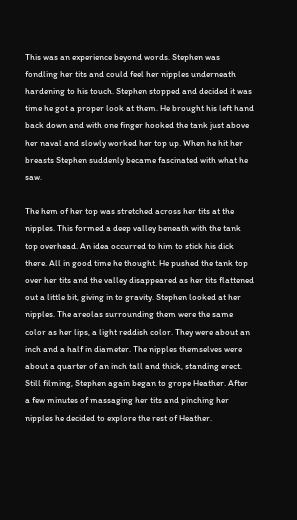This was an experience beyond words. Stephen was fondling her tits and could feel her nipples underneath hardening to his touch. Stephen stopped and decided it was time he got a proper look at them. He brought his left hand back down and with one finger hooked the tank just above her naval and slowly worked her top up. When he hit her breasts Stephen suddenly became fascinated with what he saw.

The hem of her top was stretched across her tits at the nipples. This formed a deep valley beneath with the tank top overhead. An idea occurred to him to stick his dick there. All in good time he thought. He pushed the tank top over her tits and the valley disappeared as her tits flattened out a little bit, giving in to gravity. Stephen looked at her nipples. The areolas surrounding them were the same color as her lips, a light reddish color. They were about an inch and a half in diameter. The nipples themselves were about a quarter of an inch tall and thick, standing erect. Still filming, Stephen again began to grope Heather. After a few minutes of massaging her tits and pinching her nipples he decided to explore the rest of Heather.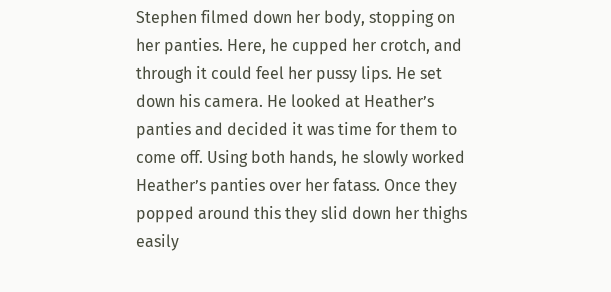Stephen filmed down her body, stopping on her panties. Here, he cupped her crotch, and through it could feel her pussy lips. He set down his camera. He looked at Heather’s panties and decided it was time for them to come off. Using both hands, he slowly worked Heather’s panties over her fatass. Once they popped around this they slid down her thighs easily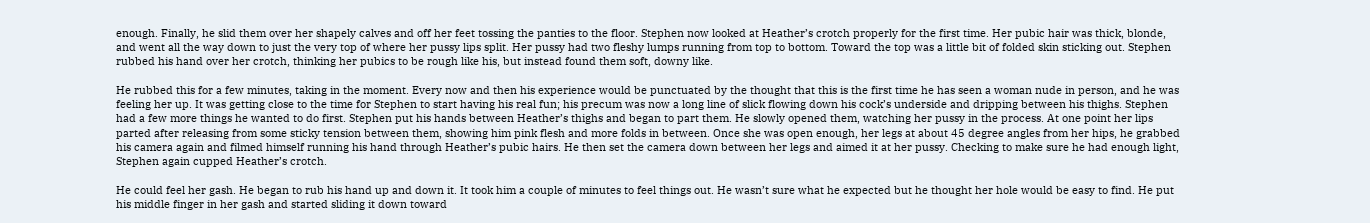enough. Finally, he slid them over her shapely calves and off her feet tossing the panties to the floor. Stephen now looked at Heather’s crotch properly for the first time. Her pubic hair was thick, blonde, and went all the way down to just the very top of where her pussy lips split. Her pussy had two fleshy lumps running from top to bottom. Toward the top was a little bit of folded skin sticking out. Stephen rubbed his hand over her crotch, thinking her pubics to be rough like his, but instead found them soft, downy like.

He rubbed this for a few minutes, taking in the moment. Every now and then his experience would be punctuated by the thought that this is the first time he has seen a woman nude in person, and he was feeling her up. It was getting close to the time for Stephen to start having his real fun; his precum was now a long line of slick flowing down his cock’s underside and dripping between his thighs. Stephen had a few more things he wanted to do first. Stephen put his hands between Heather’s thighs and began to part them. He slowly opened them, watching her pussy in the process. At one point her lips parted after releasing from some sticky tension between them, showing him pink flesh and more folds in between. Once she was open enough, her legs at about 45 degree angles from her hips, he grabbed his camera again and filmed himself running his hand through Heather’s pubic hairs. He then set the camera down between her legs and aimed it at her pussy. Checking to make sure he had enough light, Stephen again cupped Heather’s crotch.

He could feel her gash. He began to rub his hand up and down it. It took him a couple of minutes to feel things out. He wasn’t sure what he expected but he thought her hole would be easy to find. He put his middle finger in her gash and started sliding it down toward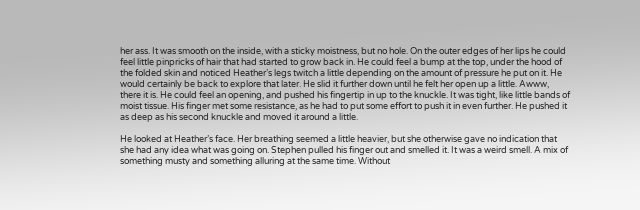her ass. It was smooth on the inside, with a sticky moistness, but no hole. On the outer edges of her lips he could feel little pinpricks of hair that had started to grow back in. He could feel a bump at the top, under the hood of the folded skin and noticed Heather’s legs twitch a little depending on the amount of pressure he put on it. He would certainly be back to explore that later. He slid it further down until he felt her open up a little. Awww, there it is. He could feel an opening, and pushed his fingertip in up to the knuckle. It was tight, like little bands of moist tissue. His finger met some resistance, as he had to put some effort to push it in even further. He pushed it as deep as his second knuckle and moved it around a little.

He looked at Heather’s face. Her breathing seemed a little heavier, but she otherwise gave no indication that she had any idea what was going on. Stephen pulled his finger out and smelled it. It was a weird smell. A mix of something musty and something alluring at the same time. Without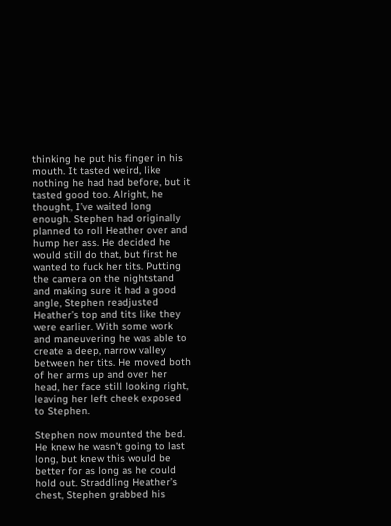thinking he put his finger in his mouth. It tasted weird, like nothing he had had before, but it tasted good too. Alright, he thought, I’ve waited long enough. Stephen had originally planned to roll Heather over and hump her ass. He decided he would still do that, but first he wanted to fuck her tits. Putting the camera on the nightstand and making sure it had a good angle, Stephen readjusted Heather’s top and tits like they were earlier. With some work and maneuvering he was able to create a deep, narrow valley between her tits. He moved both of her arms up and over her head, her face still looking right, leaving her left cheek exposed to Stephen.

Stephen now mounted the bed. He knew he wasn’t going to last long, but knew this would be better for as long as he could hold out. Straddling Heather’s chest, Stephen grabbed his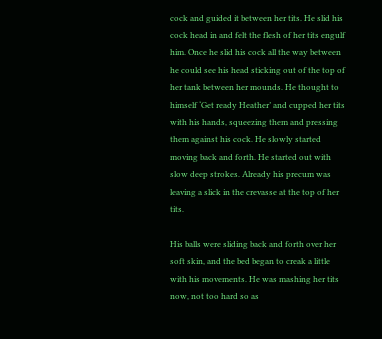cock and guided it between her tits. He slid his cock head in and felt the flesh of her tits engulf him. Once he slid his cock all the way between he could see his head sticking out of the top of her tank between her mounds. He thought to himself ‘Get ready Heather’ and cupped her tits with his hands, squeezing them and pressing them against his cock. He slowly started moving back and forth. He started out with slow deep strokes. Already his precum was leaving a slick in the crevasse at the top of her tits.

His balls were sliding back and forth over her soft skin, and the bed began to creak a little with his movements. He was mashing her tits now, not too hard so as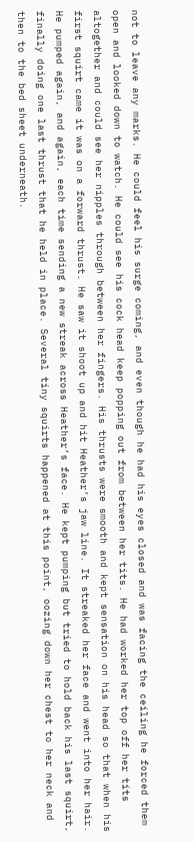not to leave any marks. He could feel his surge coming, and even though he had his eyes closed and was facing the ceiling he forced them open and looked down to watch. He could see his cock head keep popping out from between her tits. He had worked her top off her tits altogether and could see her nipples through between her fingers. His thrusts were smooth and kept sensation on his head so that when his first squirt came it was on a forward thrust. He saw it shoot up and hit Heather’s jaw line. It streaked her face and went into her hair. He pumped again, and again, each time sending a new streak across Heather’s face. He kept pumping but tried to hold back his last squirt, finally doing one last thrust that he held in place. Several tiny squirts happened at this point, oozing down her chest to her neck and then to the bed sheet underneath.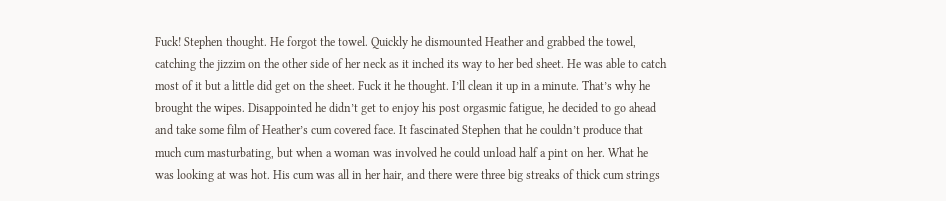Fuck! Stephen thought. He forgot the towel. Quickly he dismounted Heather and grabbed the towel, catching the jizzim on the other side of her neck as it inched its way to her bed sheet. He was able to catch most of it but a little did get on the sheet. Fuck it he thought. I’ll clean it up in a minute. That’s why he brought the wipes. Disappointed he didn’t get to enjoy his post orgasmic fatigue, he decided to go ahead and take some film of Heather’s cum covered face. It fascinated Stephen that he couldn’t produce that much cum masturbating, but when a woman was involved he could unload half a pint on her. What he was looking at was hot. His cum was all in her hair, and there were three big streaks of thick cum strings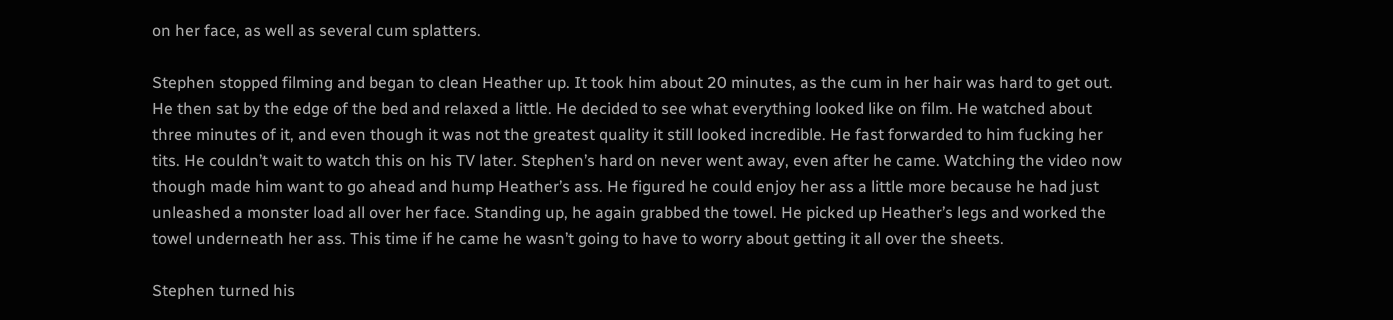on her face, as well as several cum splatters.

Stephen stopped filming and began to clean Heather up. It took him about 20 minutes, as the cum in her hair was hard to get out. He then sat by the edge of the bed and relaxed a little. He decided to see what everything looked like on film. He watched about three minutes of it, and even though it was not the greatest quality it still looked incredible. He fast forwarded to him fucking her tits. He couldn’t wait to watch this on his TV later. Stephen’s hard on never went away, even after he came. Watching the video now though made him want to go ahead and hump Heather’s ass. He figured he could enjoy her ass a little more because he had just unleashed a monster load all over her face. Standing up, he again grabbed the towel. He picked up Heather’s legs and worked the towel underneath her ass. This time if he came he wasn’t going to have to worry about getting it all over the sheets.

Stephen turned his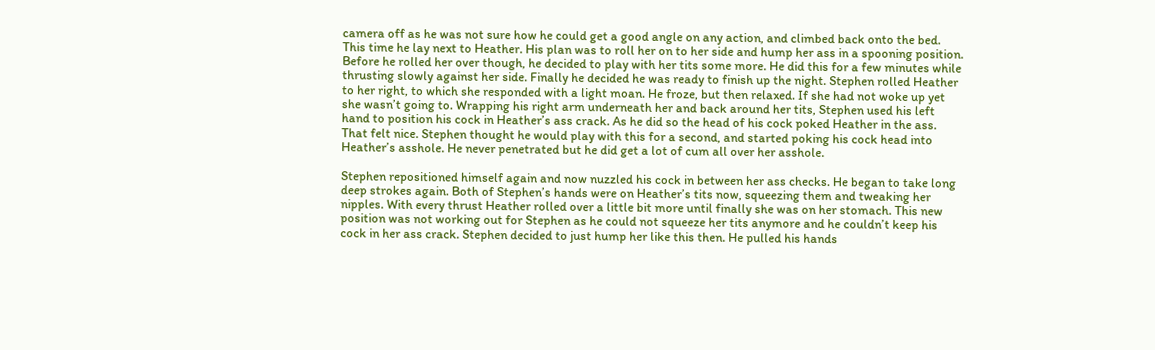camera off as he was not sure how he could get a good angle on any action, and climbed back onto the bed. This time he lay next to Heather. His plan was to roll her on to her side and hump her ass in a spooning position. Before he rolled her over though, he decided to play with her tits some more. He did this for a few minutes while thrusting slowly against her side. Finally he decided he was ready to finish up the night. Stephen rolled Heather to her right, to which she responded with a light moan. He froze, but then relaxed. If she had not woke up yet she wasn’t going to. Wrapping his right arm underneath her and back around her tits, Stephen used his left hand to position his cock in Heather’s ass crack. As he did so the head of his cock poked Heather in the ass. That felt nice. Stephen thought he would play with this for a second, and started poking his cock head into Heather’s asshole. He never penetrated but he did get a lot of cum all over her asshole.

Stephen repositioned himself again and now nuzzled his cock in between her ass checks. He began to take long deep strokes again. Both of Stephen’s hands were on Heather’s tits now, squeezing them and tweaking her nipples. With every thrust Heather rolled over a little bit more until finally she was on her stomach. This new position was not working out for Stephen as he could not squeeze her tits anymore and he couldn’t keep his cock in her ass crack. Stephen decided to just hump her like this then. He pulled his hands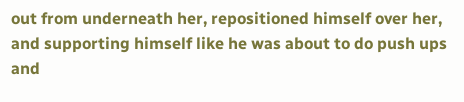out from underneath her, repositioned himself over her, and supporting himself like he was about to do push ups and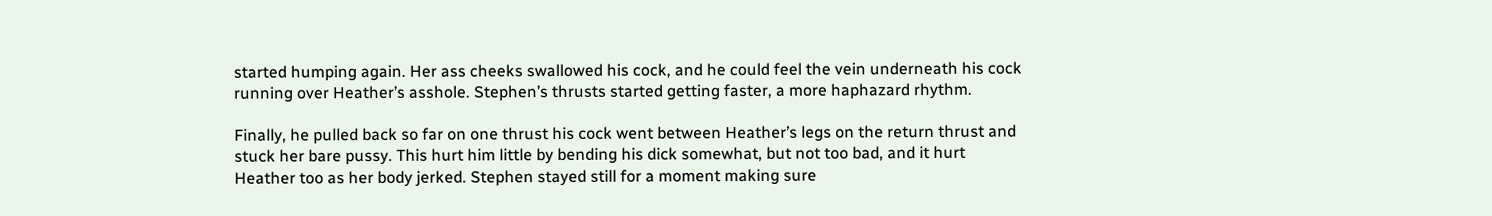started humping again. Her ass cheeks swallowed his cock, and he could feel the vein underneath his cock running over Heather’s asshole. Stephen’s thrusts started getting faster, a more haphazard rhythm.

Finally, he pulled back so far on one thrust his cock went between Heather’s legs on the return thrust and stuck her bare pussy. This hurt him little by bending his dick somewhat, but not too bad, and it hurt Heather too as her body jerked. Stephen stayed still for a moment making sure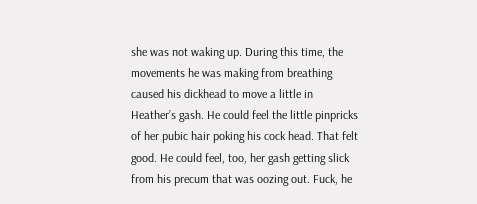she was not waking up. During this time, the movements he was making from breathing caused his dickhead to move a little in Heather’s gash. He could feel the little pinpricks of her pubic hair poking his cock head. That felt good. He could feel, too, her gash getting slick from his precum that was oozing out. Fuck, he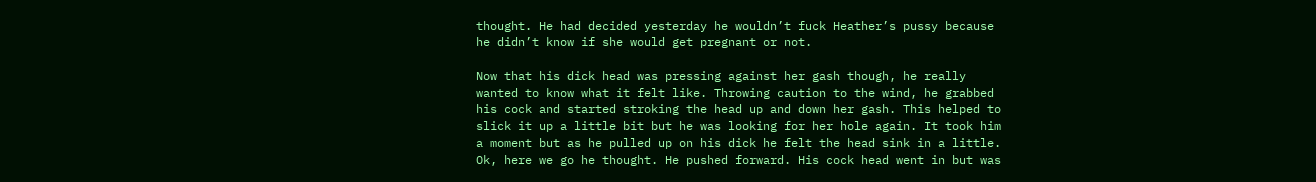thought. He had decided yesterday he wouldn’t fuck Heather’s pussy because he didn’t know if she would get pregnant or not.

Now that his dick head was pressing against her gash though, he really wanted to know what it felt like. Throwing caution to the wind, he grabbed his cock and started stroking the head up and down her gash. This helped to slick it up a little bit but he was looking for her hole again. It took him a moment but as he pulled up on his dick he felt the head sink in a little. Ok, here we go he thought. He pushed forward. His cock head went in but was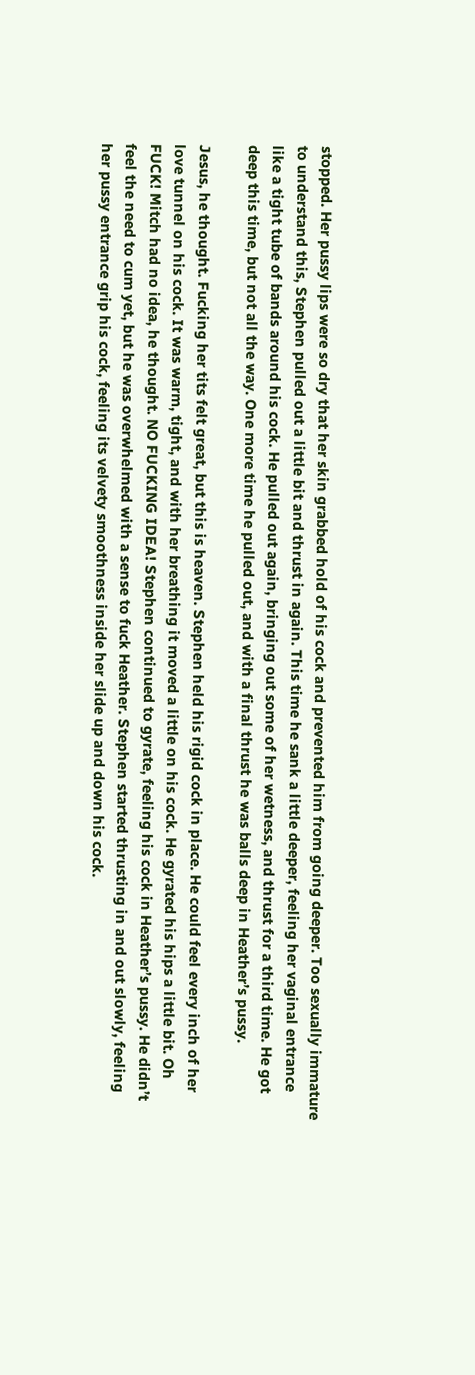stopped. Her pussy lips were so dry that her skin grabbed hold of his cock and prevented him from going deeper. Too sexually immature to understand this, Stephen pulled out a little bit and thrust in again. This time he sank a little deeper, feeling her vaginal entrance like a tight tube of bands around his cock. He pulled out again, bringing out some of her wetness, and thrust for a third time. He got deep this time, but not all the way. One more time he pulled out, and with a final thrust he was balls deep in Heather’s pussy.

Jesus, he thought. Fucking her tits felt great, but this is heaven. Stephen held his rigid cock in place. He could feel every inch of her love tunnel on his cock. It was warm, tight, and with her breathing it moved a little on his cock. He gyrated his hips a little bit. Oh FUCK! Mitch had no idea, he thought. NO FUCKING IDEA! Stephen continued to gyrate, feeling his cock in Heather’s pussy. He didn’t feel the need to cum yet, but he was overwhelmed with a sense to fuck Heather. Stephen started thrusting in and out slowly, feeling her pussy entrance grip his cock, feeling its velvety smoothness inside her slide up and down his cock.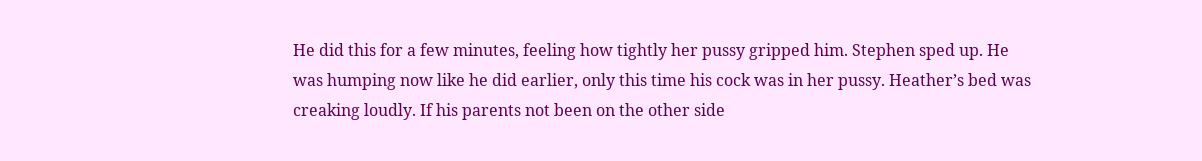He did this for a few minutes, feeling how tightly her pussy gripped him. Stephen sped up. He was humping now like he did earlier, only this time his cock was in her pussy. Heather’s bed was creaking loudly. If his parents not been on the other side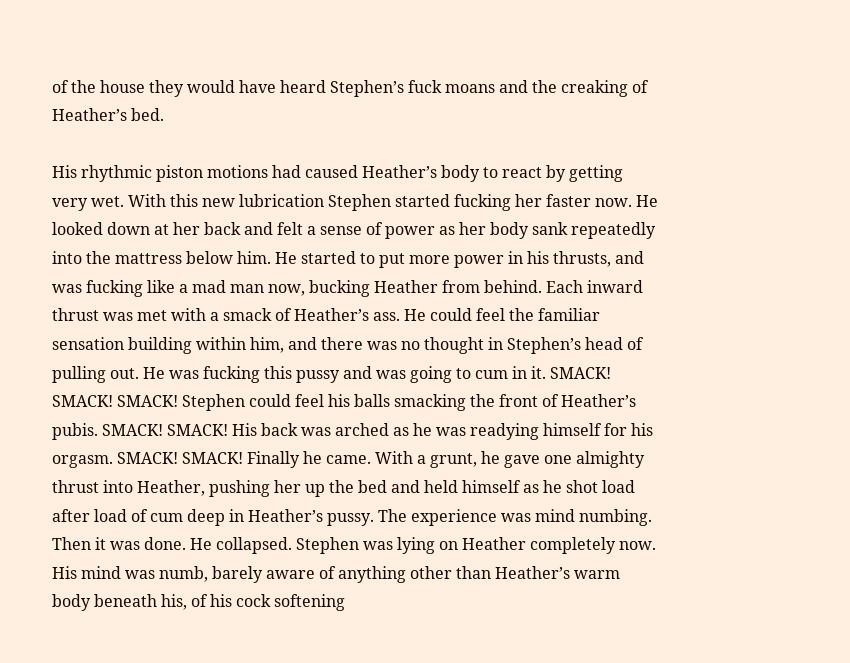of the house they would have heard Stephen’s fuck moans and the creaking of Heather’s bed.

His rhythmic piston motions had caused Heather’s body to react by getting very wet. With this new lubrication Stephen started fucking her faster now. He looked down at her back and felt a sense of power as her body sank repeatedly into the mattress below him. He started to put more power in his thrusts, and was fucking like a mad man now, bucking Heather from behind. Each inward thrust was met with a smack of Heather’s ass. He could feel the familiar sensation building within him, and there was no thought in Stephen’s head of pulling out. He was fucking this pussy and was going to cum in it. SMACK! SMACK! SMACK! Stephen could feel his balls smacking the front of Heather’s pubis. SMACK! SMACK! His back was arched as he was readying himself for his orgasm. SMACK! SMACK! Finally he came. With a grunt, he gave one almighty thrust into Heather, pushing her up the bed and held himself as he shot load after load of cum deep in Heather’s pussy. The experience was mind numbing. Then it was done. He collapsed. Stephen was lying on Heather completely now. His mind was numb, barely aware of anything other than Heather’s warm body beneath his, of his cock softening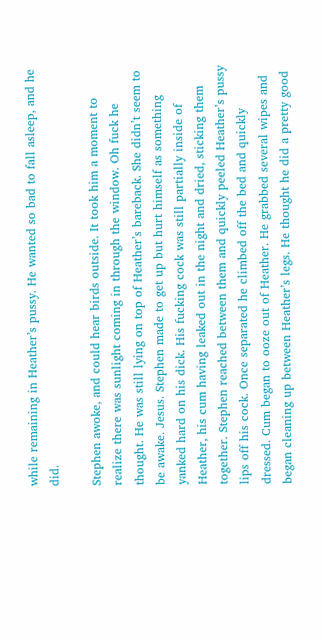while remaining in Heather’s pussy. He wanted so bad to fall asleep, and he did.

Stephen awoke, and could hear birds outside. It took him a moment to realize there was sunlight coming in through the window. Oh fuck he thought. He was still lying on top of Heather’s bareback. She didn’t seem to be awake. Jesus. Stephen made to get up but hurt himself as something yanked hard on his dick. His fucking cock was still partially inside of Heather, his cum having leaked out in the night and dried, sticking them together. Stephen reached between them and quickly peeled Heather’s pussy lips off his cock. Once separated he climbed off the bed and quickly dressed. Cum began to ooze out of Heather. He grabbed several wipes and began cleaning up between Heather’s legs. He thought he did a pretty good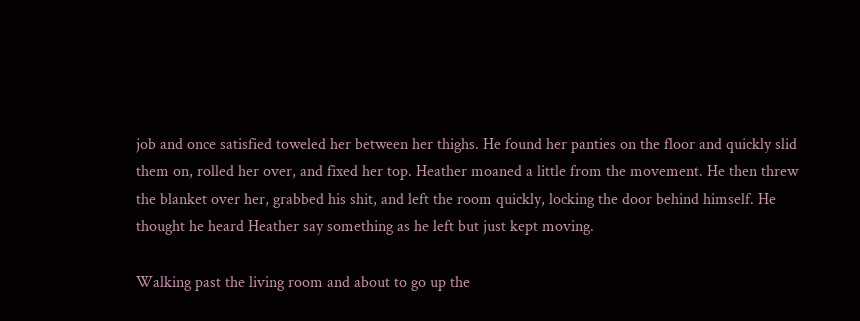job and once satisfied toweled her between her thighs. He found her panties on the floor and quickly slid them on, rolled her over, and fixed her top. Heather moaned a little from the movement. He then threw the blanket over her, grabbed his shit, and left the room quickly, locking the door behind himself. He thought he heard Heather say something as he left but just kept moving.

Walking past the living room and about to go up the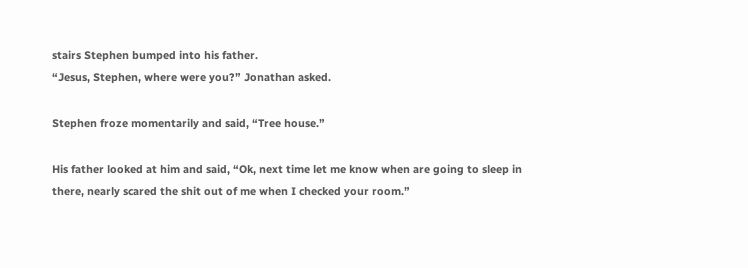stairs Stephen bumped into his father.
“Jesus, Stephen, where were you?” Jonathan asked.

Stephen froze momentarily and said, “Tree house.”

His father looked at him and said, “Ok, next time let me know when are going to sleep in there, nearly scared the shit out of me when I checked your room.”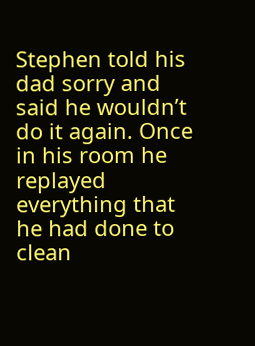Stephen told his dad sorry and said he wouldn’t do it again. Once in his room he replayed everything that he had done to clean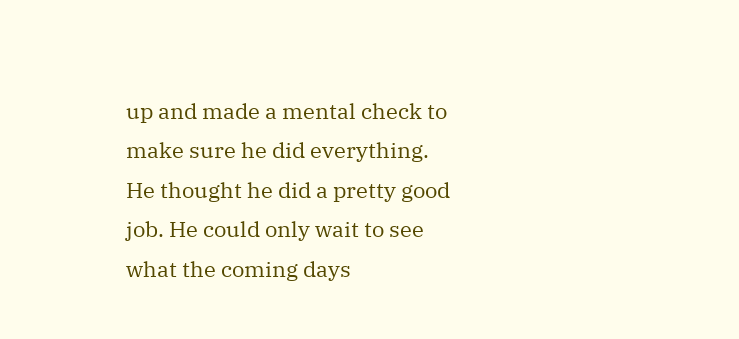up and made a mental check to make sure he did everything. He thought he did a pretty good job. He could only wait to see what the coming days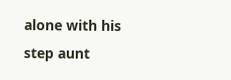alone with his step aunt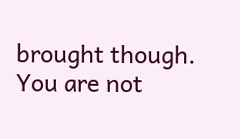brought though.
You are not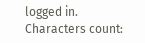logged in.
Characters count: